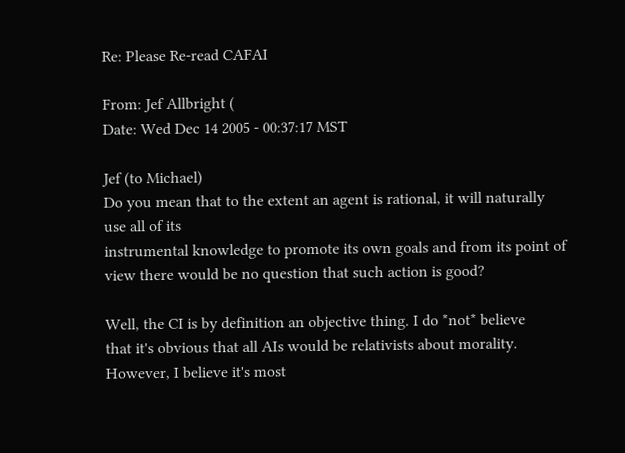Re: Please Re-read CAFAI

From: Jef Allbright (
Date: Wed Dec 14 2005 - 00:37:17 MST

Jef (to Michael)
Do you mean that to the extent an agent is rational, it will naturally
use all of its
instrumental knowledge to promote its own goals and from its point of
view there would be no question that such action is good?

Well, the CI is by definition an objective thing. I do *not* believe
that it's obvious that all AIs would be relativists about morality.
However, I believe it's most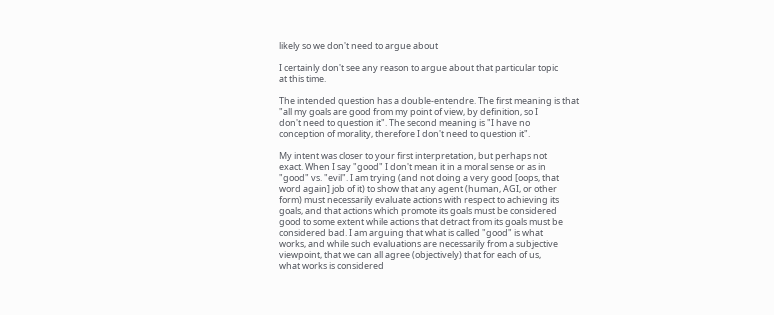likely so we don't need to argue about

I certainly don't see any reason to argue about that particular topic
at this time.

The intended question has a double-entendre. The first meaning is that
"all my goals are good from my point of view, by definition, so I
don't need to question it". The second meaning is "I have no
conception of morality, therefore I don't need to question it".

My intent was closer to your first interpretation, but perhaps not
exact. When I say "good" I don't mean it in a moral sense or as in
"good" vs. "evil". I am trying (and not doing a very good [oops, that
word again] job of it) to show that any agent (human, AGI, or other
form) must necessarily evaluate actions with respect to achieving its
goals, and that actions which promote its goals must be considered
good to some extent while actions that detract from its goals must be
considered bad. I am arguing that what is called "good" is what
works, and while such evaluations are necessarily from a subjective
viewpoint, that we can all agree (objectively) that for each of us,
what works is considered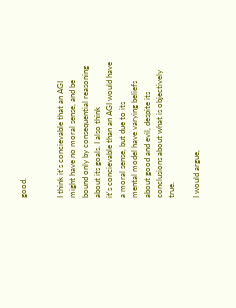good.


I think it's concievable that an AGI might have no moral sense, and be
bound only by consequential reasoning about its goals. I also think
it's concievable than an AGI would have a moral sense, but due to its
mental model have varying beliefs about good and evil, despite its
conclusions about what is objectively true.

I would argue,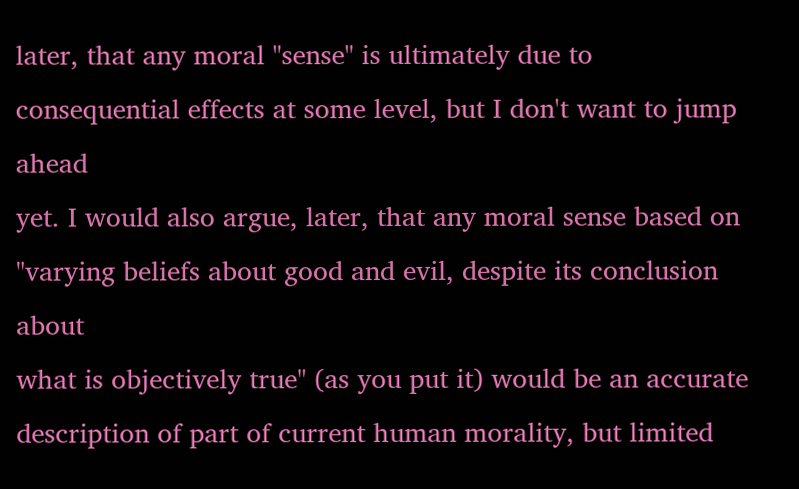later, that any moral "sense" is ultimately due to
consequential effects at some level, but I don't want to jump ahead
yet. I would also argue, later, that any moral sense based on
"varying beliefs about good and evil, despite its conclusion about
what is objectively true" (as you put it) would be an accurate
description of part of current human morality, but limited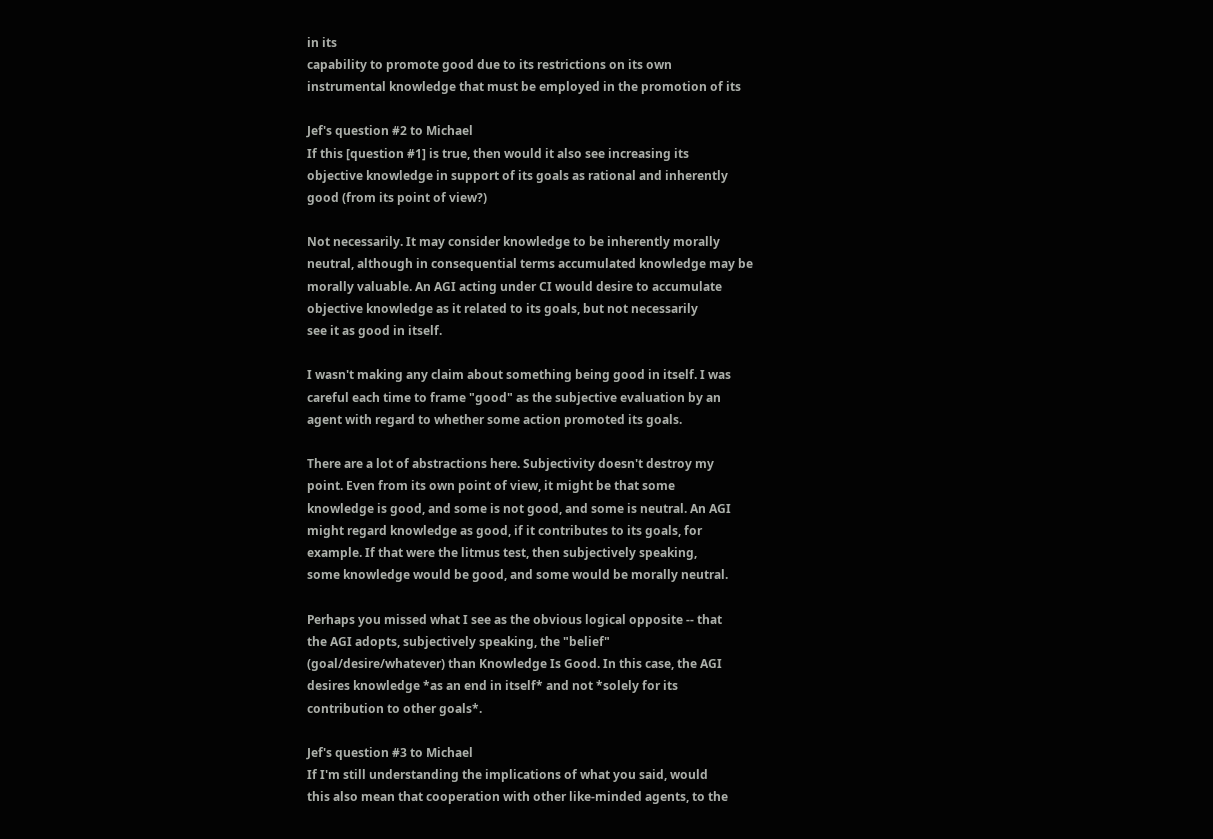in its
capability to promote good due to its restrictions on its own
instrumental knowledge that must be employed in the promotion of its

Jef's question #2 to Michael
If this [question #1] is true, then would it also see increasing its
objective knowledge in support of its goals as rational and inherently
good (from its point of view?)

Not necessarily. It may consider knowledge to be inherently morally
neutral, although in consequential terms accumulated knowledge may be
morally valuable. An AGI acting under CI would desire to accumulate
objective knowledge as it related to its goals, but not necessarily
see it as good in itself.

I wasn't making any claim about something being good in itself. I was
careful each time to frame "good" as the subjective evaluation by an
agent with regard to whether some action promoted its goals.

There are a lot of abstractions here. Subjectivity doesn't destroy my
point. Even from its own point of view, it might be that some
knowledge is good, and some is not good, and some is neutral. An AGI
might regard knowledge as good, if it contributes to its goals, for
example. If that were the litmus test, then subjectively speaking,
some knowledge would be good, and some would be morally neutral.

Perhaps you missed what I see as the obvious logical opposite -- that
the AGI adopts, subjectively speaking, the "belief"
(goal/desire/whatever) than Knowledge Is Good. In this case, the AGI
desires knowledge *as an end in itself* and not *solely for its
contribution to other goals*.

Jef's question #3 to Michael
If I'm still understanding the implications of what you said, would
this also mean that cooperation with other like-minded agents, to the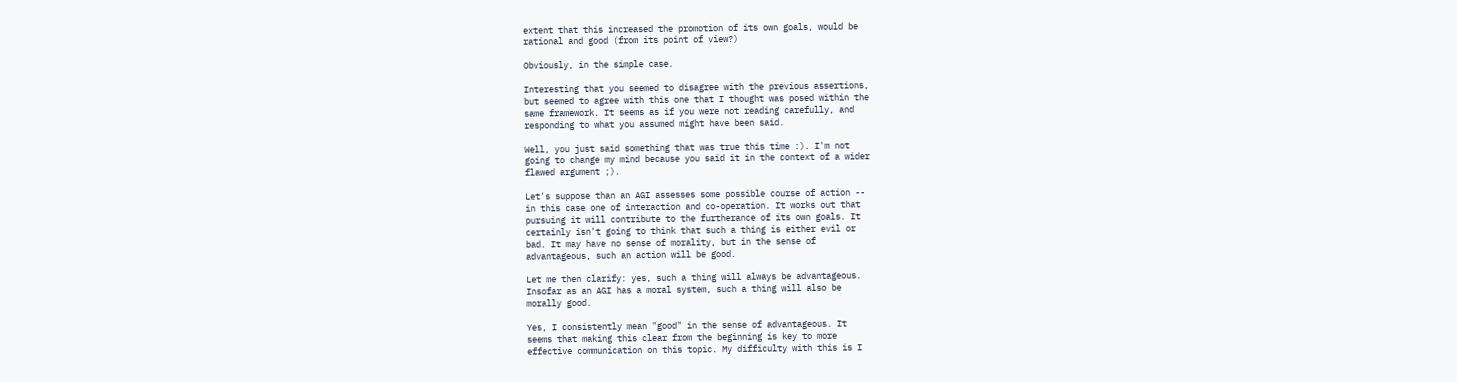extent that this increased the promotion of its own goals, would be
rational and good (from its point of view?)

Obviously, in the simple case.

Interesting that you seemed to disagree with the previous assertions,
but seemed to agree with this one that I thought was posed within the
same framework. It seems as if you were not reading carefully, and
responding to what you assumed might have been said.

Well, you just said something that was true this time :). I'm not
going to change my mind because you said it in the context of a wider
flawed argument ;).

Let's suppose than an AGI assesses some possible course of action --
in this case one of interaction and co-operation. It works out that
pursuing it will contribute to the furtherance of its own goals. It
certainly isn't going to think that such a thing is either evil or
bad. It may have no sense of morality, but in the sense of
advantageous, such an action will be good.

Let me then clarify: yes, such a thing will always be advantageous.
Insofar as an AGI has a moral system, such a thing will also be
morally good.

Yes, I consistently mean "good" in the sense of advantageous. It
seems that making this clear from the beginning is key to more
effective communication on this topic. My difficulty with this is I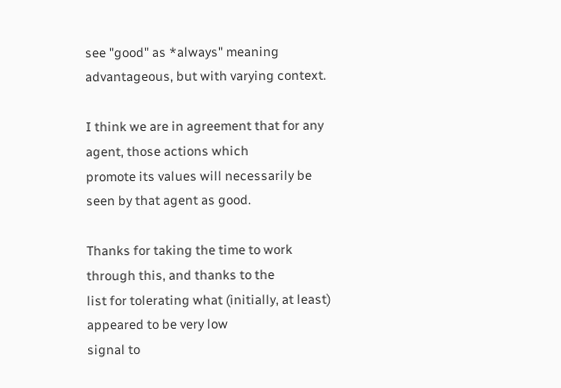see "good" as *always" meaning advantageous, but with varying context.

I think we are in agreement that for any agent, those actions which
promote its values will necessarily be seen by that agent as good.

Thanks for taking the time to work through this, and thanks to the
list for tolerating what (initially, at least) appeared to be very low
signal to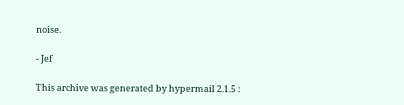noise.

- Jef

This archive was generated by hypermail 2.1.5 :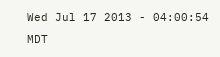Wed Jul 17 2013 - 04:00:54 MDT